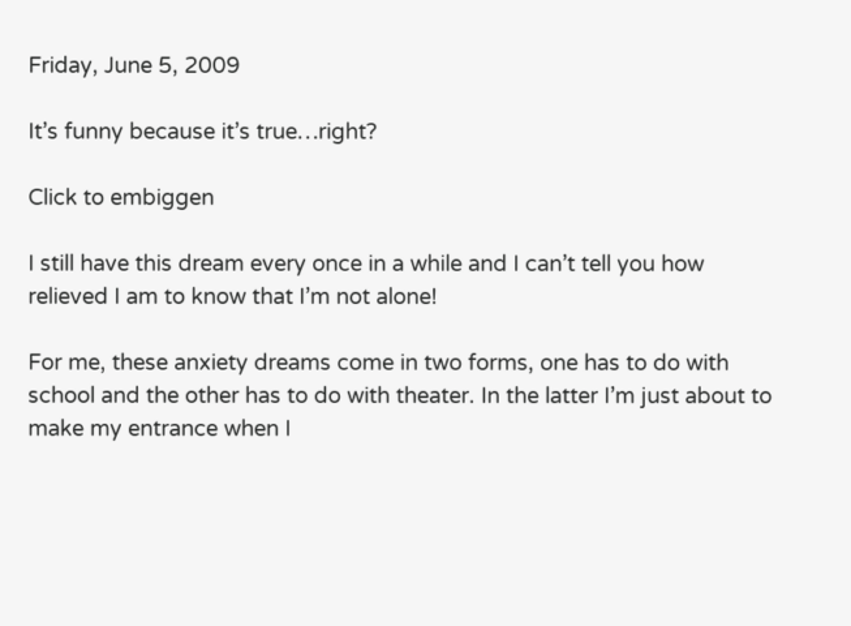Friday, June 5, 2009

It’s funny because it’s true…right?

Click to embiggen

I still have this dream every once in a while and I can’t tell you how relieved I am to know that I’m not alone!

For me, these anxiety dreams come in two forms, one has to do with school and the other has to do with theater. In the latter I’m just about to make my entrance when I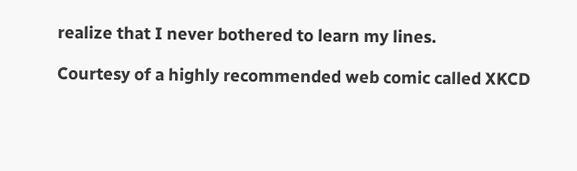realize that I never bothered to learn my lines.

Courtesy of a highly recommended web comic called XKCD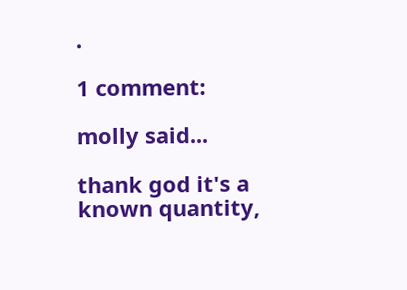.

1 comment:

molly said...

thank god it's a known quantity,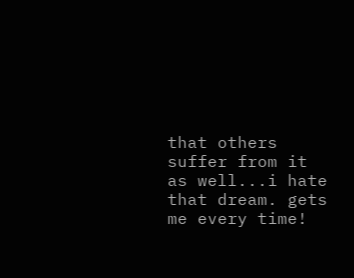that others suffer from it as well...i hate that dream. gets me every time!